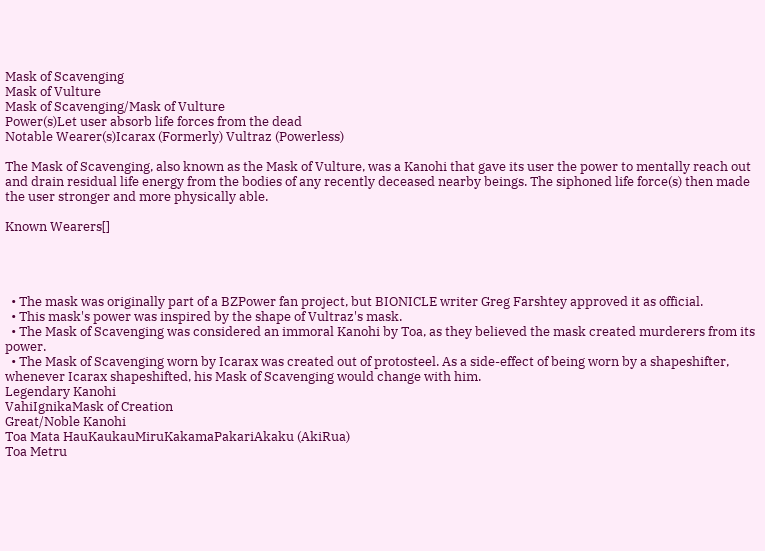Mask of Scavenging
Mask of Vulture
Mask of Scavenging/Mask of Vulture
Power(s)Let user absorb life forces from the dead
Notable Wearer(s)Icarax (Formerly) Vultraz (Powerless)

The Mask of Scavenging, also known as the Mask of Vulture, was a Kanohi that gave its user the power to mentally reach out and drain residual life energy from the bodies of any recently deceased nearby beings. The siphoned life force(s) then made the user stronger and more physically able.

Known Wearers[]




  • The mask was originally part of a BZPower fan project, but BIONICLE writer Greg Farshtey approved it as official.
  • This mask's power was inspired by the shape of Vultraz's mask.
  • The Mask of Scavenging was considered an immoral Kanohi by Toa, as they believed the mask created murderers from its power.
  • The Mask of Scavenging worn by Icarax was created out of protosteel. As a side-effect of being worn by a shapeshifter, whenever Icarax shapeshifted, his Mask of Scavenging would change with him.
Legendary Kanohi
VahiIgnikaMask of Creation
Great/Noble Kanohi
Toa Mata HauKaukauMiruKakamaPakariAkaku (AkiRua)
Toa Metru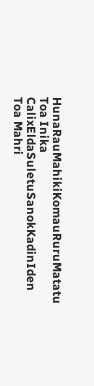HunaRauMahikiKomauRuruMatatu
Toa Inika CalixEldaSuletuSanokKadinIden
Toa Mahri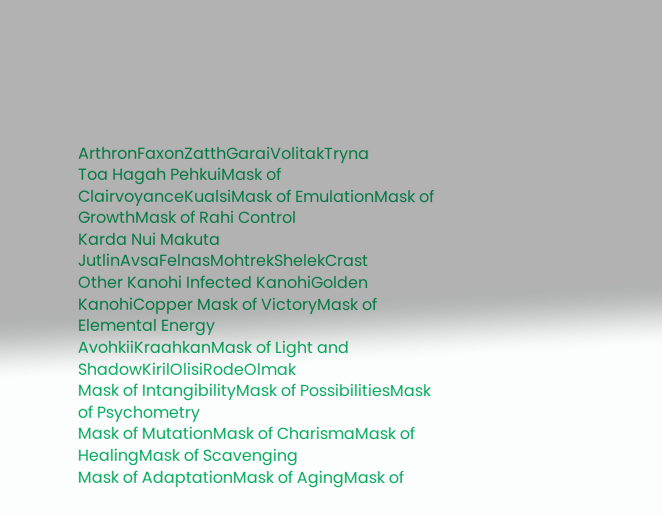ArthronFaxonZatthGaraiVolitakTryna
Toa Hagah PehkuiMask of ClairvoyanceKualsiMask of EmulationMask of GrowthMask of Rahi Control
Karda Nui Makuta JutlinAvsaFelnasMohtrekShelekCrast
Other Kanohi Infected KanohiGolden KanohiCopper Mask of VictoryMask of Elemental Energy
AvohkiiKraahkanMask of Light and ShadowKirilOlisiRodeOlmak
Mask of IntangibilityMask of PossibilitiesMask of Psychometry
Mask of MutationMask of CharismaMask of HealingMask of Scavenging
Mask of AdaptationMask of AgingMask of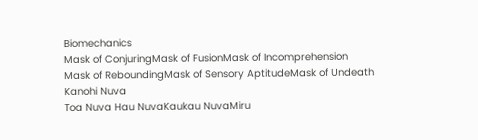Biomechanics
Mask of ConjuringMask of FusionMask of Incomprehension
Mask of ReboundingMask of Sensory AptitudeMask of Undeath
Kanohi Nuva
Toa Nuva Hau NuvaKaukau NuvaMiru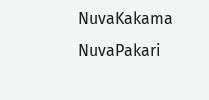NuvaKakama NuvaPakari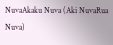NuvaAkaku Nuva (Aki NuvaRua Nuva)